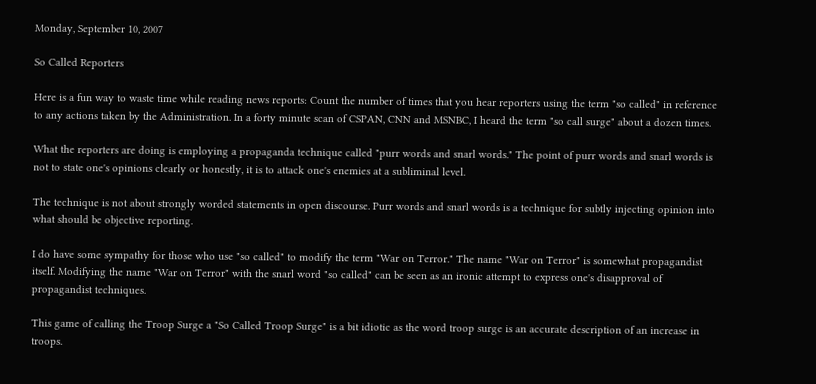Monday, September 10, 2007

So Called Reporters

Here is a fun way to waste time while reading news reports: Count the number of times that you hear reporters using the term "so called" in reference to any actions taken by the Administration. In a forty minute scan of CSPAN, CNN and MSNBC, I heard the term "so call surge" about a dozen times.

What the reporters are doing is employing a propaganda technique called "purr words and snarl words." The point of purr words and snarl words is not to state one's opinions clearly or honestly, it is to attack one's enemies at a subliminal level.

The technique is not about strongly worded statements in open discourse. Purr words and snarl words is a technique for subtly injecting opinion into what should be objective reporting.

I do have some sympathy for those who use "so called" to modify the term "War on Terror." The name "War on Terror" is somewhat propagandist itself. Modifying the name "War on Terror" with the snarl word "so called" can be seen as an ironic attempt to express one's disapproval of propagandist techniques.

This game of calling the Troop Surge a "So Called Troop Surge" is a bit idiotic as the word troop surge is an accurate description of an increase in troops.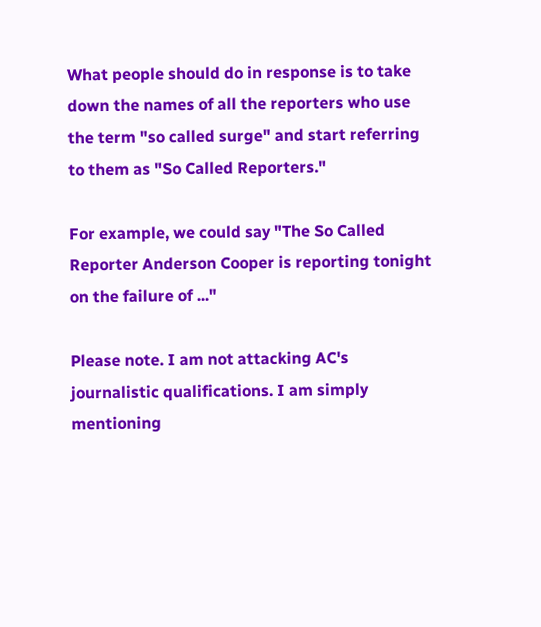What people should do in response is to take down the names of all the reporters who use the term "so called surge" and start referring to them as "So Called Reporters."

For example, we could say "The So Called Reporter Anderson Cooper is reporting tonight on the failure of ..."

Please note. I am not attacking AC's journalistic qualifications. I am simply mentioning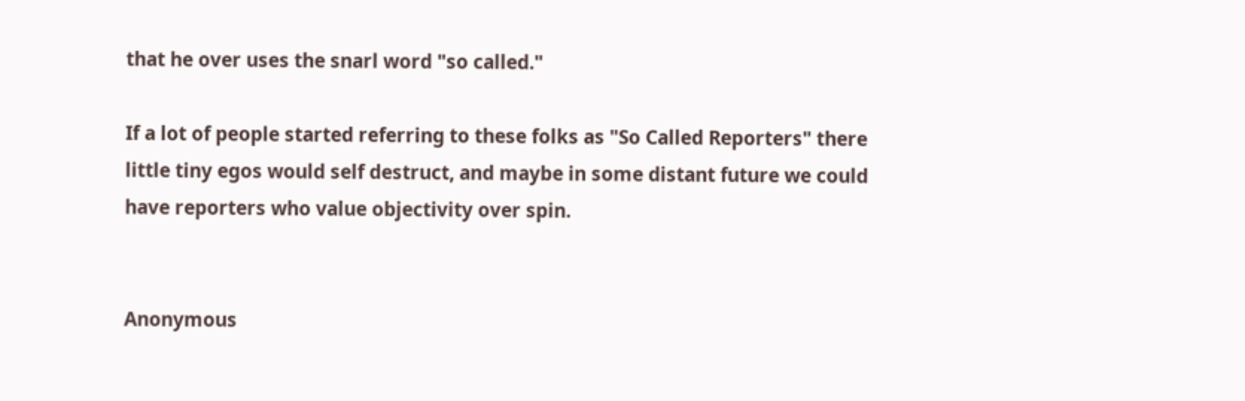that he over uses the snarl word "so called."

If a lot of people started referring to these folks as "So Called Reporters" there little tiny egos would self destruct, and maybe in some distant future we could have reporters who value objectivity over spin.


Anonymous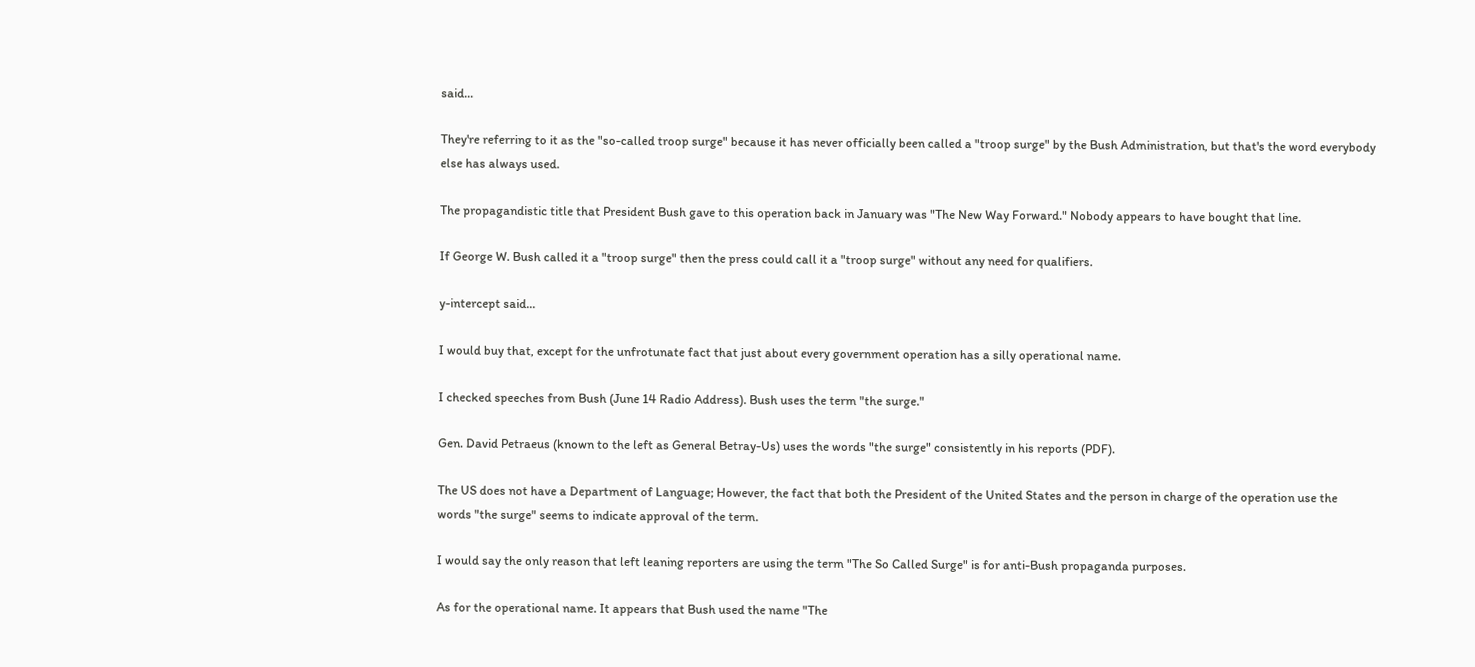said...

They're referring to it as the "so-called troop surge" because it has never officially been called a "troop surge" by the Bush Administration, but that's the word everybody else has always used.

The propagandistic title that President Bush gave to this operation back in January was "The New Way Forward." Nobody appears to have bought that line.

If George W. Bush called it a "troop surge" then the press could call it a "troop surge" without any need for qualifiers.

y-intercept said...

I would buy that, except for the unfrotunate fact that just about every government operation has a silly operational name.

I checked speeches from Bush (June 14 Radio Address). Bush uses the term "the surge."

Gen. David Petraeus (known to the left as General Betray-Us) uses the words "the surge" consistently in his reports (PDF).

The US does not have a Department of Language; However, the fact that both the President of the United States and the person in charge of the operation use the words "the surge" seems to indicate approval of the term.

I would say the only reason that left leaning reporters are using the term "The So Called Surge" is for anti-Bush propaganda purposes.

As for the operational name. It appears that Bush used the name "The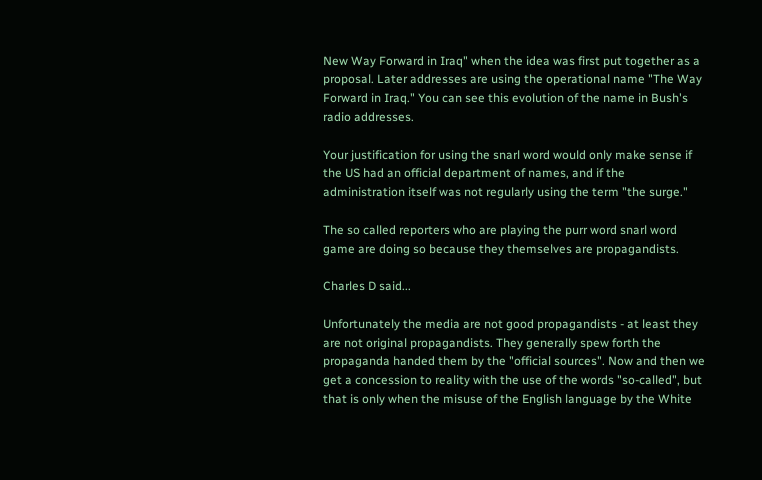New Way Forward in Iraq" when the idea was first put together as a proposal. Later addresses are using the operational name "The Way Forward in Iraq." You can see this evolution of the name in Bush's radio addresses.

Your justification for using the snarl word would only make sense if the US had an official department of names, and if the administration itself was not regularly using the term "the surge."

The so called reporters who are playing the purr word snarl word game are doing so because they themselves are propagandists.

Charles D said...

Unfortunately the media are not good propagandists - at least they are not original propagandists. They generally spew forth the propaganda handed them by the "official sources". Now and then we get a concession to reality with the use of the words "so-called", but that is only when the misuse of the English language by the White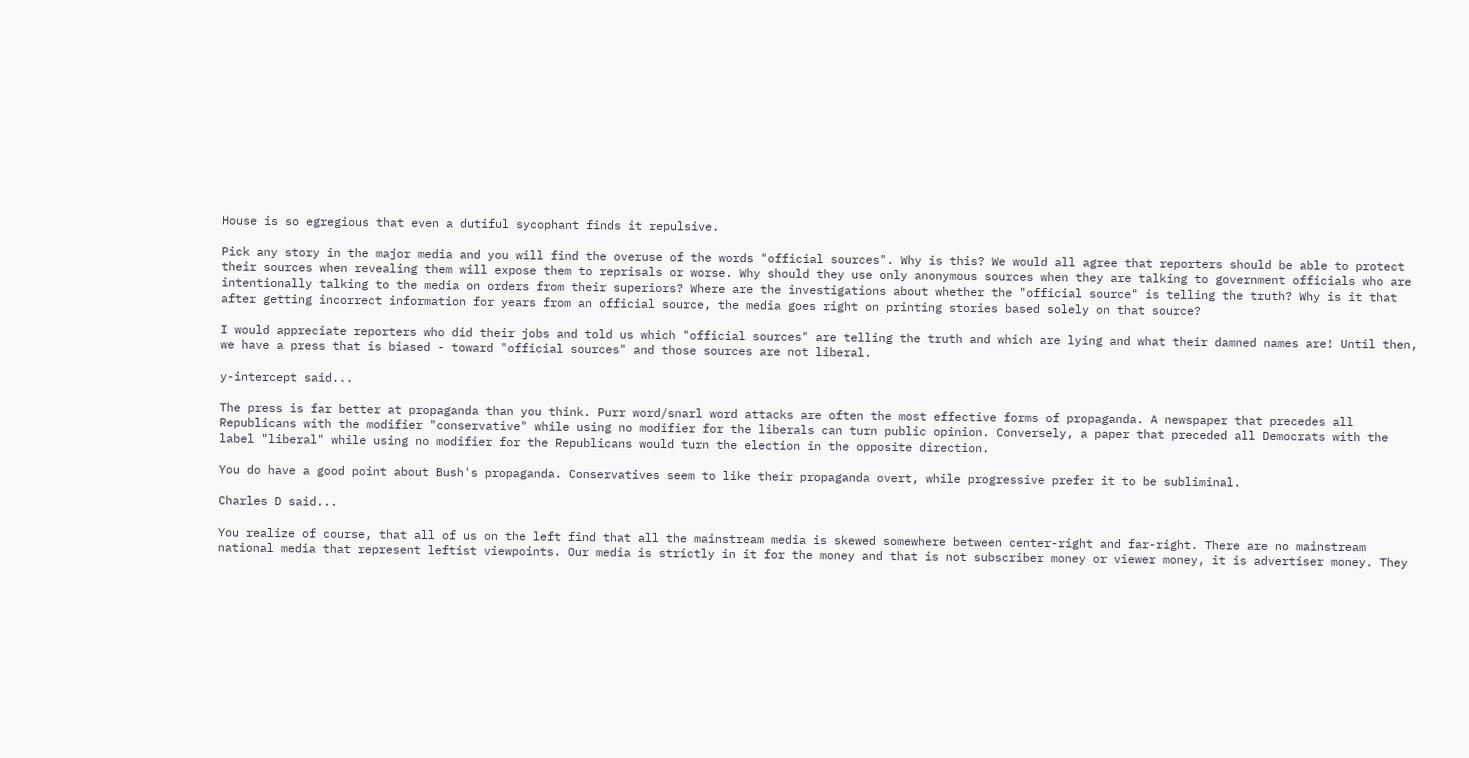House is so egregious that even a dutiful sycophant finds it repulsive.

Pick any story in the major media and you will find the overuse of the words "official sources". Why is this? We would all agree that reporters should be able to protect their sources when revealing them will expose them to reprisals or worse. Why should they use only anonymous sources when they are talking to government officials who are intentionally talking to the media on orders from their superiors? Where are the investigations about whether the "official source" is telling the truth? Why is it that after getting incorrect information for years from an official source, the media goes right on printing stories based solely on that source?

I would appreciate reporters who did their jobs and told us which "official sources" are telling the truth and which are lying and what their damned names are! Until then, we have a press that is biased - toward "official sources" and those sources are not liberal.

y-intercept said...

The press is far better at propaganda than you think. Purr word/snarl word attacks are often the most effective forms of propaganda. A newspaper that precedes all Republicans with the modifier "conservative" while using no modifier for the liberals can turn public opinion. Conversely, a paper that preceded all Democrats with the label "liberal" while using no modifier for the Republicans would turn the election in the opposite direction.

You do have a good point about Bush's propaganda. Conservatives seem to like their propaganda overt, while progressive prefer it to be subliminal.

Charles D said...

You realize of course, that all of us on the left find that all the mainstream media is skewed somewhere between center-right and far-right. There are no mainstream national media that represent leftist viewpoints. Our media is strictly in it for the money and that is not subscriber money or viewer money, it is advertiser money. They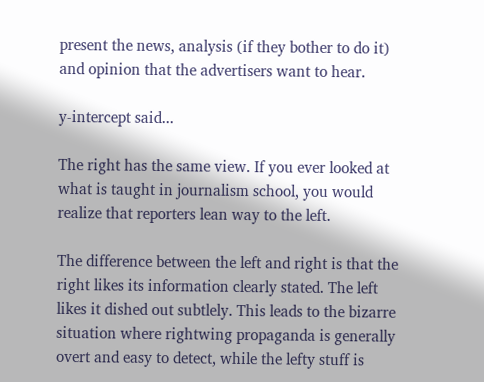present the news, analysis (if they bother to do it) and opinion that the advertisers want to hear.

y-intercept said...

The right has the same view. If you ever looked at what is taught in journalism school, you would realize that reporters lean way to the left.

The difference between the left and right is that the right likes its information clearly stated. The left likes it dished out subtlely. This leads to the bizarre situation where rightwing propaganda is generally overt and easy to detect, while the lefty stuff is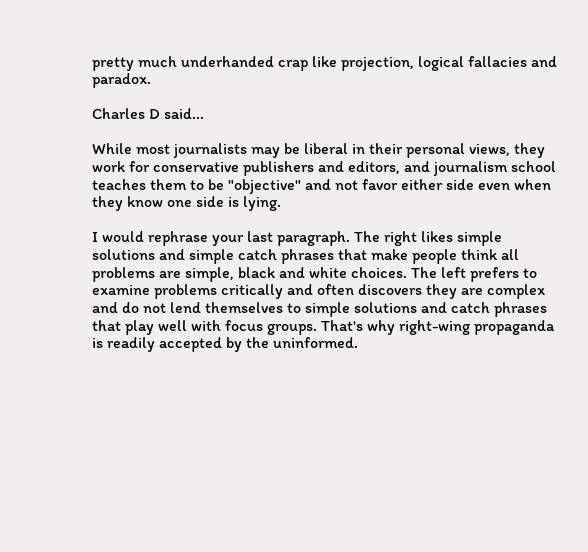pretty much underhanded crap like projection, logical fallacies and paradox.

Charles D said...

While most journalists may be liberal in their personal views, they work for conservative publishers and editors, and journalism school teaches them to be "objective" and not favor either side even when they know one side is lying.

I would rephrase your last paragraph. The right likes simple solutions and simple catch phrases that make people think all problems are simple, black and white choices. The left prefers to examine problems critically and often discovers they are complex and do not lend themselves to simple solutions and catch phrases that play well with focus groups. That's why right-wing propaganda is readily accepted by the uninformed.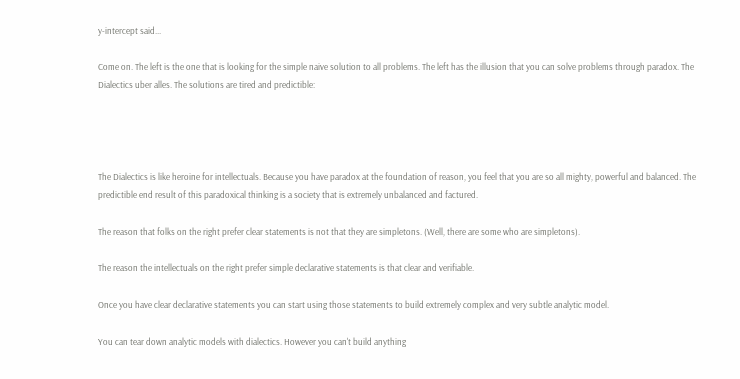y-intercept said...

Come on. The left is the one that is looking for the simple naive solution to all problems. The left has the illusion that you can solve problems through paradox. The Dialectics uber alles. The solutions are tired and predictible:




The Dialectics is like heroine for intellectuals. Because you have paradox at the foundation of reason, you feel that you are so all mighty, powerful and balanced. The predictible end result of this paradoxical thinking is a society that is extremely unbalanced and factured.

The reason that folks on the right prefer clear statements is not that they are simpletons. (Well, there are some who are simpletons).

The reason the intellectuals on the right prefer simple declarative statements is that clear and verifiable.

Once you have clear declarative statements you can start using those statements to build extremely complex and very subtle analytic model.

You can tear down analytic models with dialectics. However you can't build anything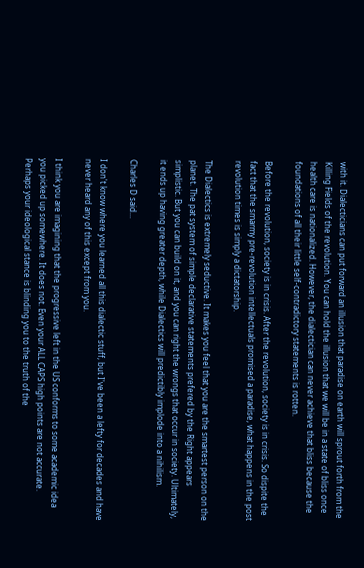with it. Dialecticians can put forward an illusion that paradise on earth will sprout forth from the Killing Fields of the revolution. You can hold the illusion that we will be in a state of bliss once health care is nationalized. However, the dialectician can never achieve that bliss because the foundations of all their little self-contradictory statements is rotten.

Before the revolution, society is in crisis. After the revolution, society is in crisis. So dispite the fact that the smarmy pre-revolution intellectuals promised a paradise, what happens in the post revolution times is simply a dictatorship.

The Dialectics is extremely seductive. It makes you feel that you are the smartest person on the planet. The pat system of simple declarative statements prefered by the Right appears simplistic. But you can build on it, and you can right the wrongs that occur in society. Ultimately, it ends up having greater depth, while Dialectics will predictibly implode into a nihilism.

Charles D said...

I don't know where you learned all this dialectic stuff, but I've been a lefty for decades and have never heard any of this except from you.

I think you are imagining that the progressive left in the US conforms to some academic idea you picked up somewhere. It does not. Even your ALL CAPS high points are not accurate. Perhaps your ideological stance is blinding you to the truth of the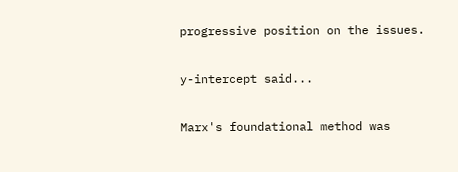progressive position on the issues.

y-intercept said...

Marx's foundational method was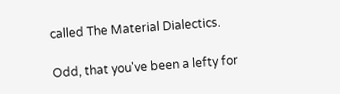called The Material Dialectics.

Odd, that you've been a lefty for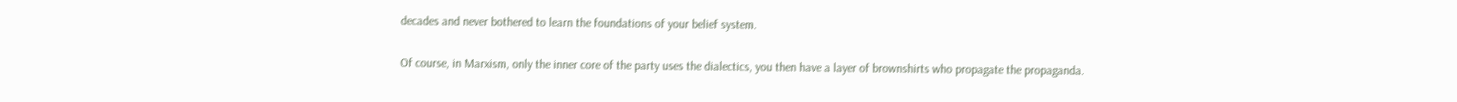decades and never bothered to learn the foundations of your belief system.

Of course, in Marxism, only the inner core of the party uses the dialectics, you then have a layer of brownshirts who propagate the propaganda.